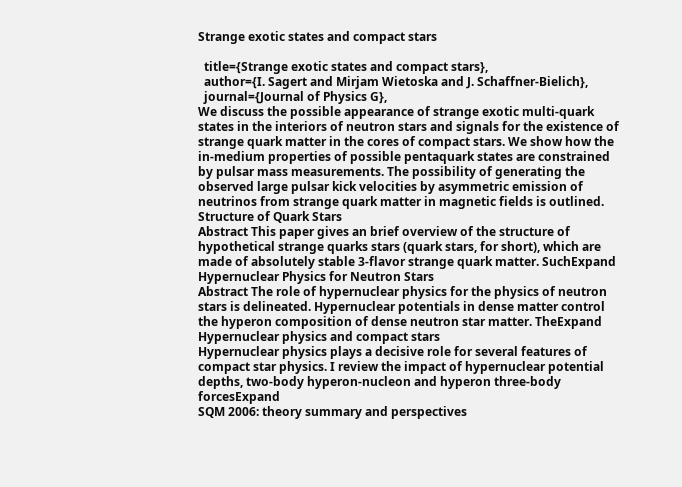Strange exotic states and compact stars

  title={Strange exotic states and compact stars},
  author={I. Sagert and Mirjam Wietoska and J. Schaffner-Bielich},
  journal={Journal of Physics G},
We discuss the possible appearance of strange exotic multi-quark states in the interiors of neutron stars and signals for the existence of strange quark matter in the cores of compact stars. We show how the in-medium properties of possible pentaquark states are constrained by pulsar mass measurements. The possibility of generating the observed large pulsar kick velocities by asymmetric emission of neutrinos from strange quark matter in magnetic fields is outlined.
Structure of Quark Stars
Abstract This paper gives an brief overview of the structure of hypothetical strange quarks stars (quark stars, for short), which are made of absolutely stable 3-flavor strange quark matter. SuchExpand
Hypernuclear Physics for Neutron Stars
Abstract The role of hypernuclear physics for the physics of neutron stars is delineated. Hypernuclear potentials in dense matter control the hyperon composition of dense neutron star matter. TheExpand
Hypernuclear physics and compact stars
Hypernuclear physics plays a decisive role for several features of compact star physics. I review the impact of hypernuclear potential depths, two-body hyperon-nucleon and hyperon three-body forcesExpand
SQM 2006: theory summary and perspectives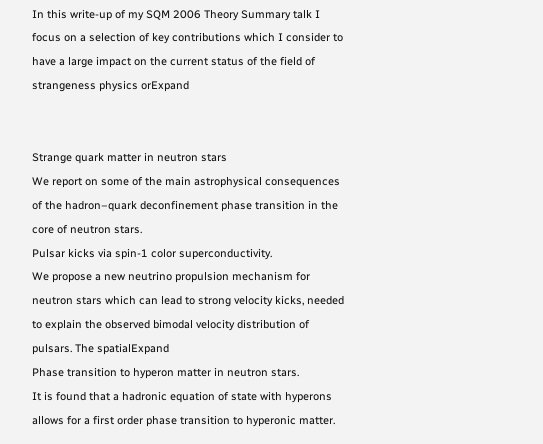In this write-up of my SQM 2006 Theory Summary talk I focus on a selection of key contributions which I consider to have a large impact on the current status of the field of strangeness physics orExpand


Strange quark matter in neutron stars
We report on some of the main astrophysical consequences of the hadron–quark deconfinement phase transition in the core of neutron stars.
Pulsar kicks via spin-1 color superconductivity.
We propose a new neutrino propulsion mechanism for neutron stars which can lead to strong velocity kicks, needed to explain the observed bimodal velocity distribution of pulsars. The spatialExpand
Phase transition to hyperon matter in neutron stars.
It is found that a hadronic equation of state with hyperons allows for a first order phase transition to hyperonic matter.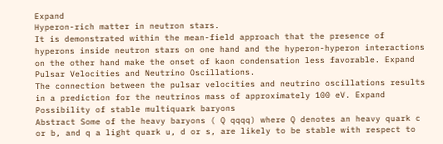Expand
Hyperon-rich matter in neutron stars.
It is demonstrated within the mean-field approach that the presence of hyperons inside neutron stars on one hand and the hyperon-hyperon interactions on the other hand make the onset of kaon condensation less favorable. Expand
Pulsar Velocities and Neutrino Oscillations.
The connection between the pulsar velocities and neutrino oscillations results in a prediction for the neutrinos mass of approximately 100 eV. Expand
Possibility of stable multiquark baryons
Abstract Some of the heavy baryons ( Q qqqq) where Q denotes an heavy quark c or b, and q a light quark u, d or s, are likely to be stable with respect to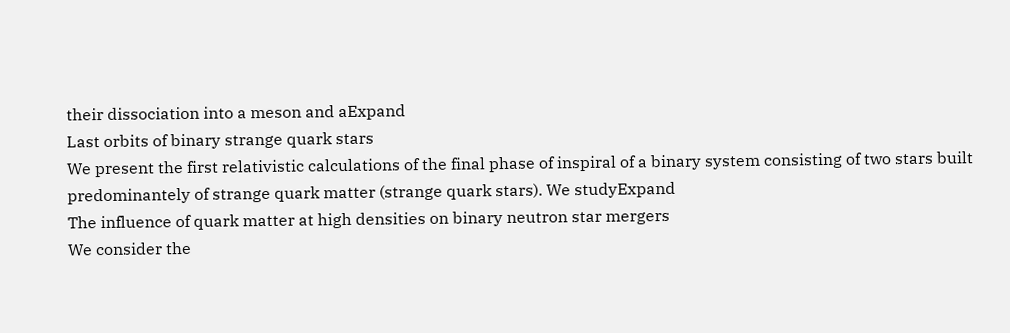their dissociation into a meson and aExpand
Last orbits of binary strange quark stars
We present the first relativistic calculations of the final phase of inspiral of a binary system consisting of two stars built predominantely of strange quark matter (strange quark stars). We studyExpand
The influence of quark matter at high densities on binary neutron star mergers
We consider the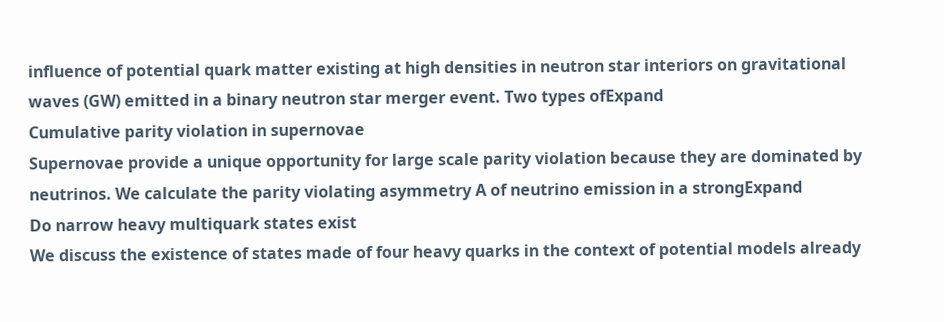influence of potential quark matter existing at high densities in neutron star interiors on gravitational waves (GW) emitted in a binary neutron star merger event. Two types ofExpand
Cumulative parity violation in supernovae
Supernovae provide a unique opportunity for large scale parity violation because they are dominated by neutrinos. We calculate the parity violating asymmetry A of neutrino emission in a strongExpand
Do narrow heavy multiquark states exist
We discuss the existence of states made of four heavy quarks in the context of potential models already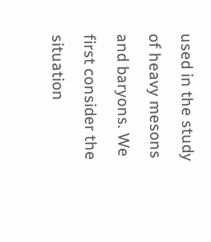used in the study of heavy mesons and baryons. We first consider the situation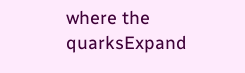where the quarksExpand